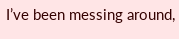I’ve been messing around,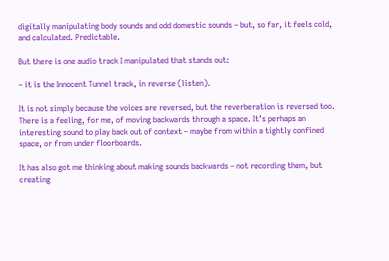digitally manipulating body sounds and odd domestic sounds – but, so far, it feels cold, and calculated. Predictable.

But there is one audio track I manipulated that stands out:

– it is the Innocent Tunnel track, in reverse (listen).

It is not simply because the voices are reversed, but the reverberation is reversed too. There is a feeling, for me, of moving backwards through a space. It’s perhaps an interesting sound to play back out of context – maybe from within a tightly confined space, or from under floorboards.

It has also got me thinking about making sounds backwards – not recording them, but creating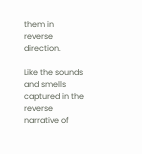them in reverse direction.

Like the sounds and smells captured in the reverse narrative of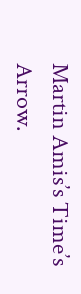Martin Amis’s Time’s Arrow.